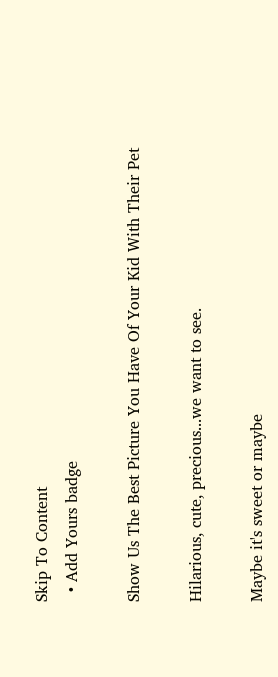Skip To Content
  • Add Yours badge

Show Us The Best Picture You Have Of Your Kid With Their Pet

Hilarious, cute, precious...we want to see.

Maybe it's sweet or maybe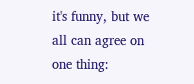it's funny, but we all can agree on one thing: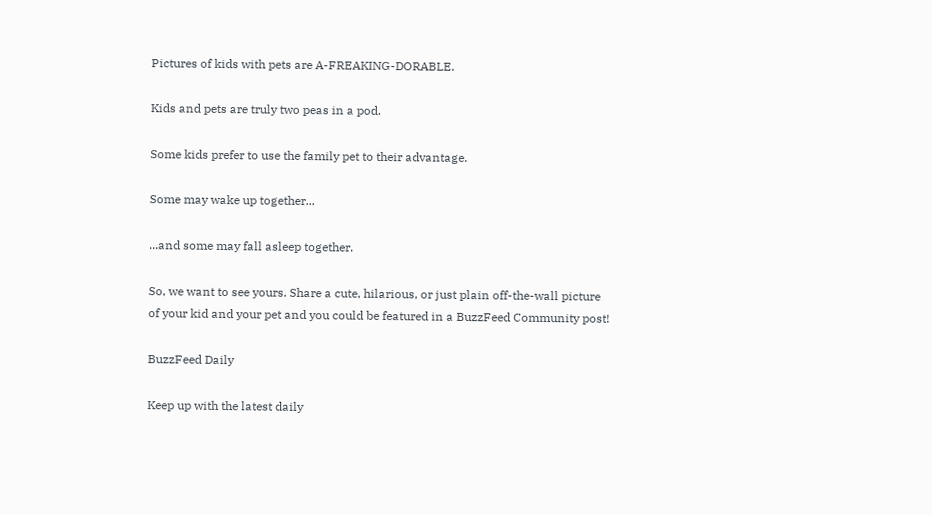Pictures of kids with pets are A-FREAKING-DORABLE.

Kids and pets are truly two peas in a pod.

Some kids prefer to use the family pet to their advantage.

Some may wake up together...

...and some may fall asleep together.

So, we want to see yours. Share a cute, hilarious, or just plain off-the-wall picture of your kid and your pet and you could be featured in a BuzzFeed Community post!

BuzzFeed Daily

Keep up with the latest daily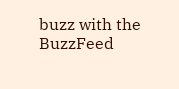buzz with the BuzzFeed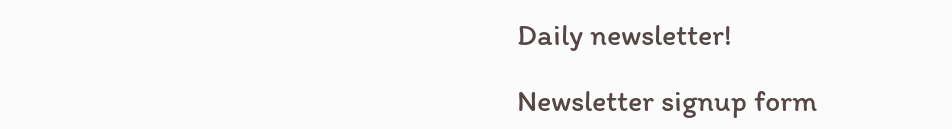Daily newsletter!

Newsletter signup form